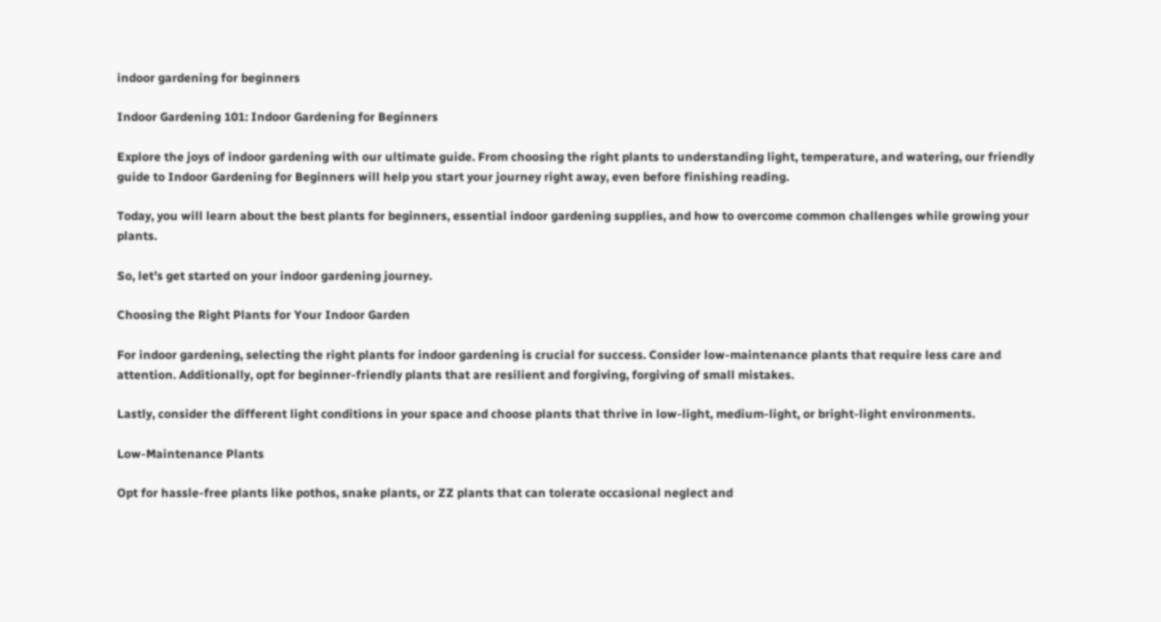indoor gardening for beginners

Indoor Gardening 101: Indoor Gardening for Beginners

Explore the joys of indoor gardening with our ultimate guide. From choosing the right plants to understanding light, temperature, and watering, our friendly guide to Indoor Gardening for Beginners will help you start your journey right away, even before finishing reading.

Today, you will learn about the best plants for beginners, essential indoor gardening supplies, and how to overcome common challenges while growing your plants.

So, let’s get started on your indoor gardening journey.

Choosing the Right Plants for Your Indoor Garden

For indoor gardening, selecting the right plants for indoor gardening is crucial for success. Consider low-maintenance plants that require less care and attention. Additionally, opt for beginner-friendly plants that are resilient and forgiving, forgiving of small mistakes.

Lastly, consider the different light conditions in your space and choose plants that thrive in low-light, medium-light, or bright-light environments.

Low-Maintenance Plants

Opt for hassle-free plants like pothos, snake plants, or ZZ plants that can tolerate occasional neglect and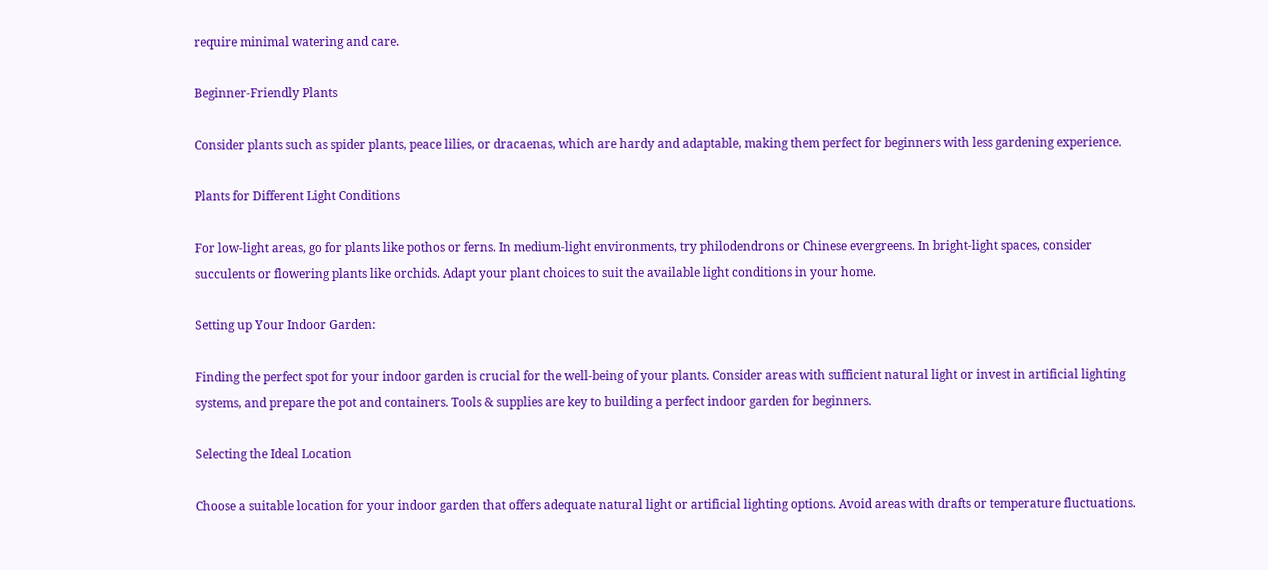require minimal watering and care.

Beginner-Friendly Plants

Consider plants such as spider plants, peace lilies, or dracaenas, which are hardy and adaptable, making them perfect for beginners with less gardening experience.

Plants for Different Light Conditions

For low-light areas, go for plants like pothos or ferns. In medium-light environments, try philodendrons or Chinese evergreens. In bright-light spaces, consider succulents or flowering plants like orchids. Adapt your plant choices to suit the available light conditions in your home.

Setting up Your Indoor Garden:

Finding the perfect spot for your indoor garden is crucial for the well-being of your plants. Consider areas with sufficient natural light or invest in artificial lighting systems, and prepare the pot and containers. Tools & supplies are key to building a perfect indoor garden for beginners.

Selecting the Ideal Location

Choose a suitable location for your indoor garden that offers adequate natural light or artificial lighting options. Avoid areas with drafts or temperature fluctuations.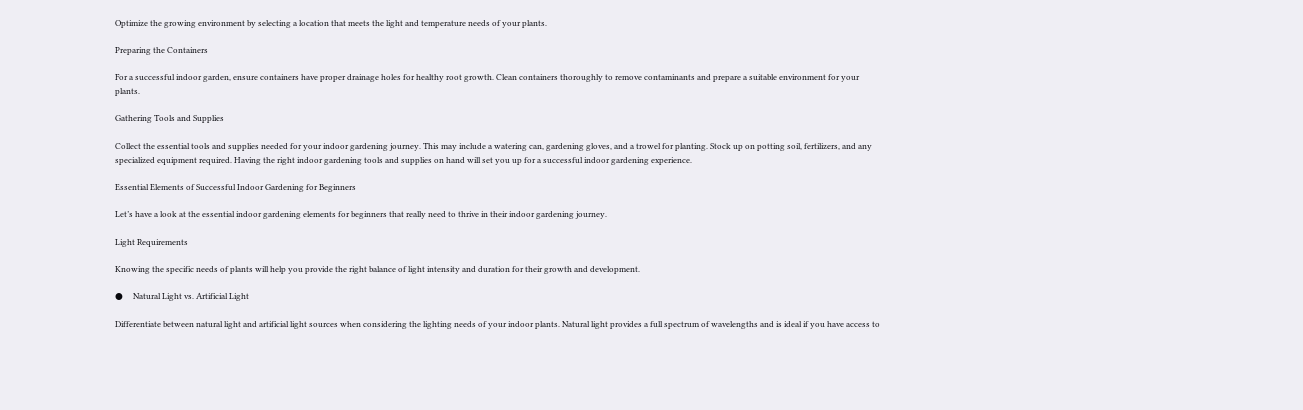Optimize the growing environment by selecting a location that meets the light and temperature needs of your plants.

Preparing the Containers

For a successful indoor garden, ensure containers have proper drainage holes for healthy root growth. Clean containers thoroughly to remove contaminants and prepare a suitable environment for your plants.

Gathering Tools and Supplies

Collect the essential tools and supplies needed for your indoor gardening journey. This may include a watering can, gardening gloves, and a trowel for planting. Stock up on potting soil, fertilizers, and any specialized equipment required. Having the right indoor gardening tools and supplies on hand will set you up for a successful indoor gardening experience.

Essential Elements of Successful Indoor Gardening for Beginners

Let’s have a look at the essential indoor gardening elements for beginners that really need to thrive in their indoor gardening journey.

Light Requirements

Knowing the specific needs of plants will help you provide the right balance of light intensity and duration for their growth and development.

●     Natural Light vs. Artificial Light

Differentiate between natural light and artificial light sources when considering the lighting needs of your indoor plants. Natural light provides a full spectrum of wavelengths and is ideal if you have access to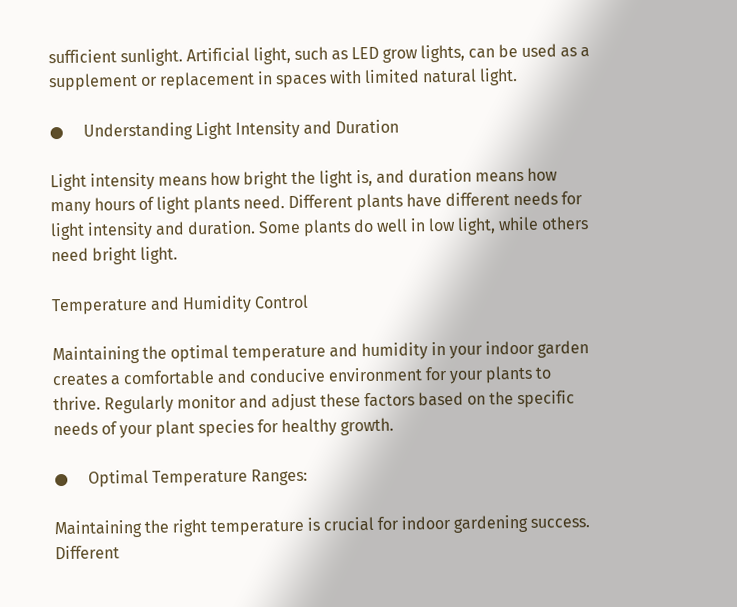sufficient sunlight. Artificial light, such as LED grow lights, can be used as a supplement or replacement in spaces with limited natural light.

●     Understanding Light Intensity and Duration

Light intensity means how bright the light is, and duration means how many hours of light plants need. Different plants have different needs for light intensity and duration. Some plants do well in low light, while others need bright light.

Temperature and Humidity Control

Maintaining the optimal temperature and humidity in your indoor garden creates a comfortable and conducive environment for your plants to thrive. Regularly monitor and adjust these factors based on the specific needs of your plant species for healthy growth.

●     Optimal Temperature Ranges:

Maintaining the right temperature is crucial for indoor gardening success. Different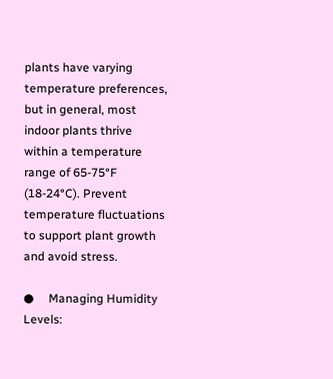plants have varying temperature preferences, but in general, most indoor plants thrive within a temperature range of 65-75°F (18-24°C). Prevent temperature fluctuations to support plant growth and avoid stress.

●     Managing Humidity Levels: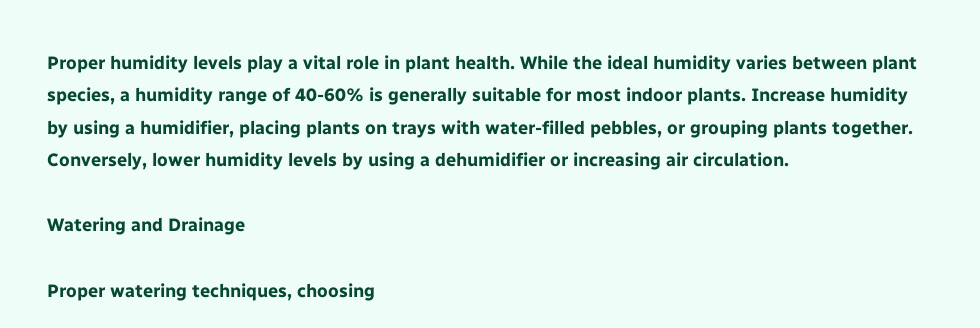Proper humidity levels play a vital role in plant health. While the ideal humidity varies between plant species, a humidity range of 40-60% is generally suitable for most indoor plants. Increase humidity by using a humidifier, placing plants on trays with water-filled pebbles, or grouping plants together. Conversely, lower humidity levels by using a dehumidifier or increasing air circulation.

Watering and Drainage

Proper watering techniques, choosing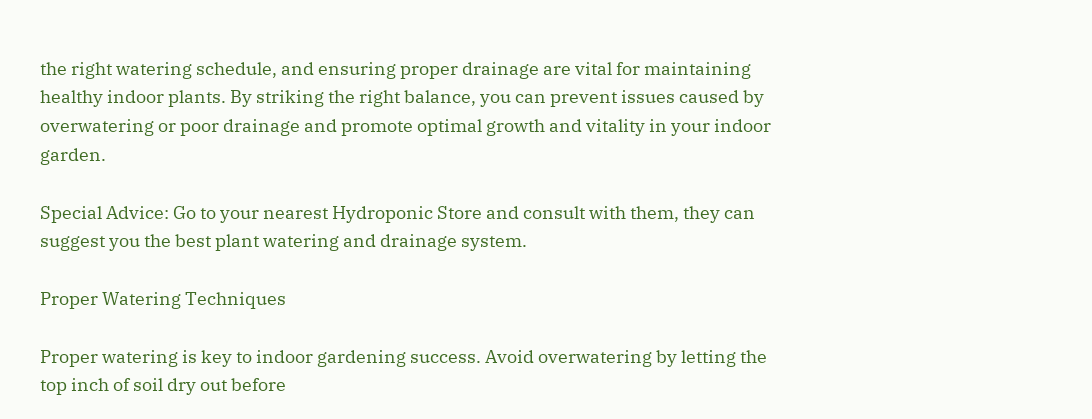the right watering schedule, and ensuring proper drainage are vital for maintaining healthy indoor plants. By striking the right balance, you can prevent issues caused by overwatering or poor drainage and promote optimal growth and vitality in your indoor garden.

Special Advice: Go to your nearest Hydroponic Store and consult with them, they can suggest you the best plant watering and drainage system.

Proper Watering Techniques

Proper watering is key to indoor gardening success. Avoid overwatering by letting the top inch of soil dry out before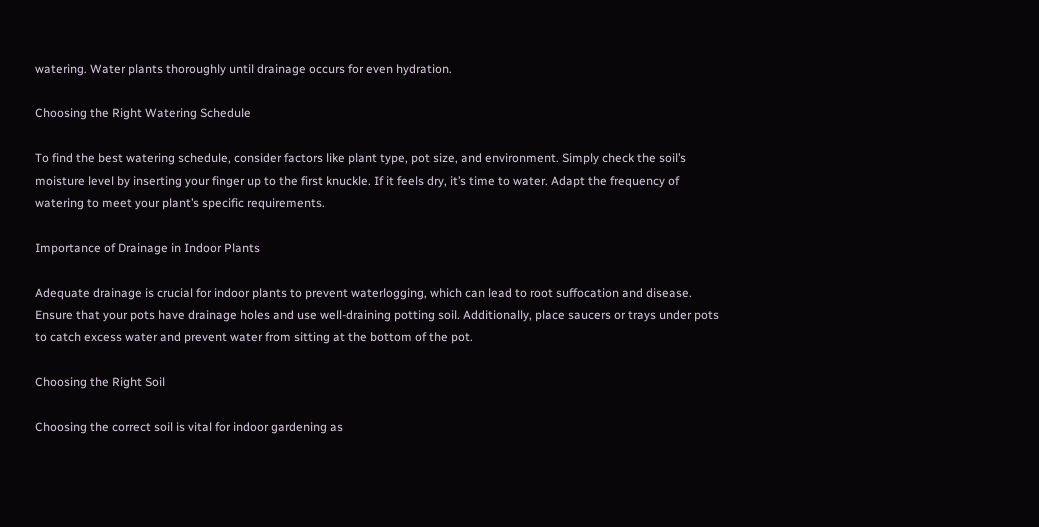watering. Water plants thoroughly until drainage occurs for even hydration.

Choosing the Right Watering Schedule

To find the best watering schedule, consider factors like plant type, pot size, and environment. Simply check the soil’s moisture level by inserting your finger up to the first knuckle. If it feels dry, it’s time to water. Adapt the frequency of watering to meet your plant’s specific requirements.

Importance of Drainage in Indoor Plants

Adequate drainage is crucial for indoor plants to prevent waterlogging, which can lead to root suffocation and disease. Ensure that your pots have drainage holes and use well-draining potting soil. Additionally, place saucers or trays under pots to catch excess water and prevent water from sitting at the bottom of the pot.

Choosing the Right Soil

Choosing the correct soil is vital for indoor gardening as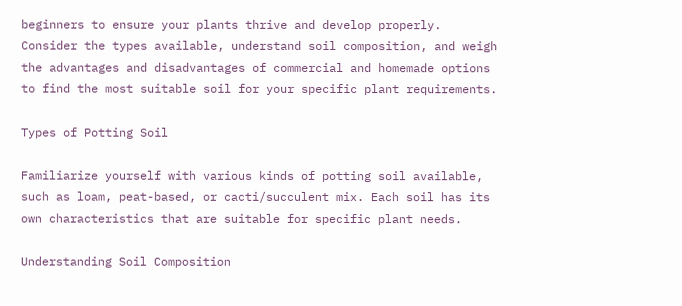beginners to ensure your plants thrive and develop properly.  Consider the types available, understand soil composition, and weigh the advantages and disadvantages of commercial and homemade options to find the most suitable soil for your specific plant requirements.

Types of Potting Soil

Familiarize yourself with various kinds of potting soil available, such as loam, peat-based, or cacti/succulent mix. Each soil has its own characteristics that are suitable for specific plant needs.

Understanding Soil Composition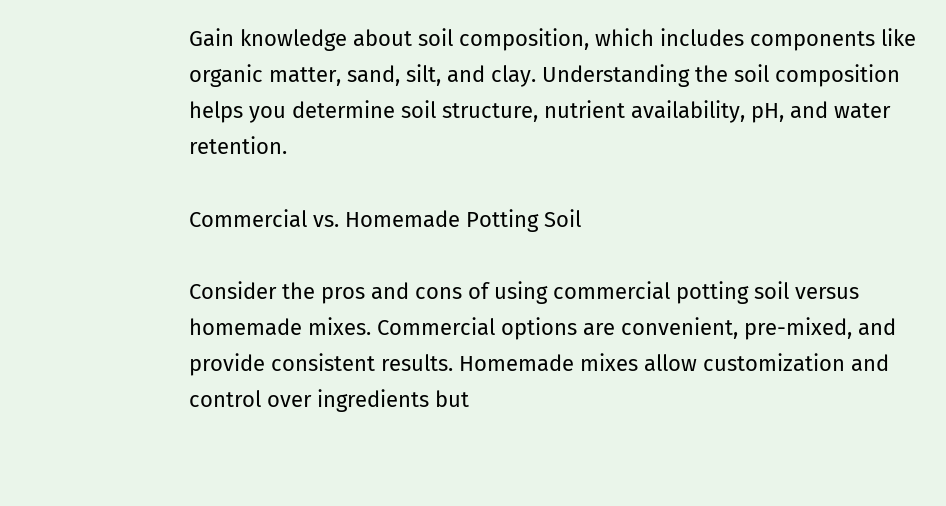Gain knowledge about soil composition, which includes components like organic matter, sand, silt, and clay. Understanding the soil composition helps you determine soil structure, nutrient availability, pH, and water retention.

Commercial vs. Homemade Potting Soil

Consider the pros and cons of using commercial potting soil versus homemade mixes. Commercial options are convenient, pre-mixed, and provide consistent results. Homemade mixes allow customization and control over ingredients but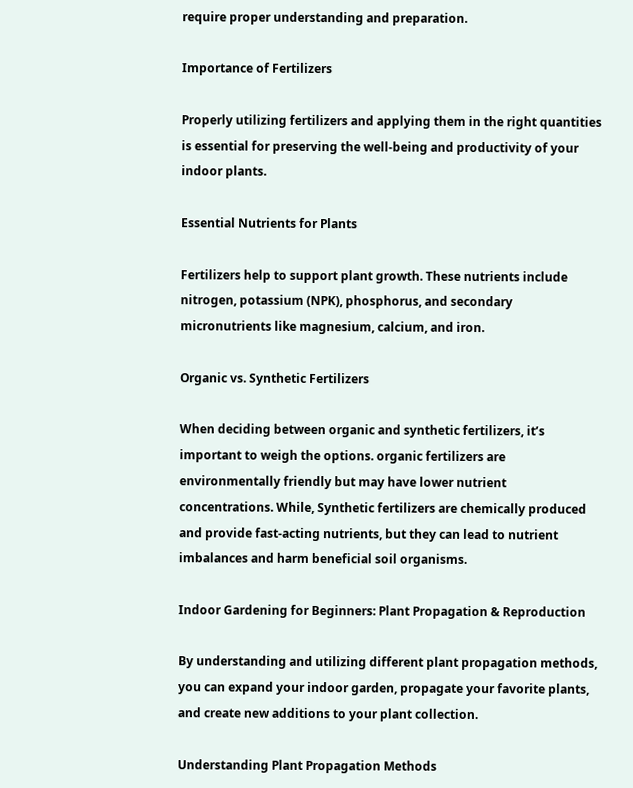require proper understanding and preparation.

Importance of Fertilizers

Properly utilizing fertilizers and applying them in the right quantities is essential for preserving the well-being and productivity of your indoor plants.

Essential Nutrients for Plants

Fertilizers help to support plant growth. These nutrients include nitrogen, potassium (NPK), phosphorus, and secondary micronutrients like magnesium, calcium, and iron.

Organic vs. Synthetic Fertilizers

When deciding between organic and synthetic fertilizers, it’s important to weigh the options. organic fertilizers are environmentally friendly but may have lower nutrient concentrations. While, Synthetic fertilizers are chemically produced and provide fast-acting nutrients, but they can lead to nutrient imbalances and harm beneficial soil organisms.

Indoor Gardening for Beginners: Plant Propagation & Reproduction

By understanding and utilizing different plant propagation methods, you can expand your indoor garden, propagate your favorite plants, and create new additions to your plant collection.

Understanding Plant Propagation Methods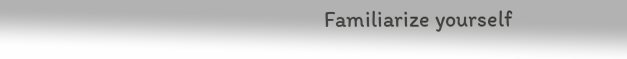Familiarize yourself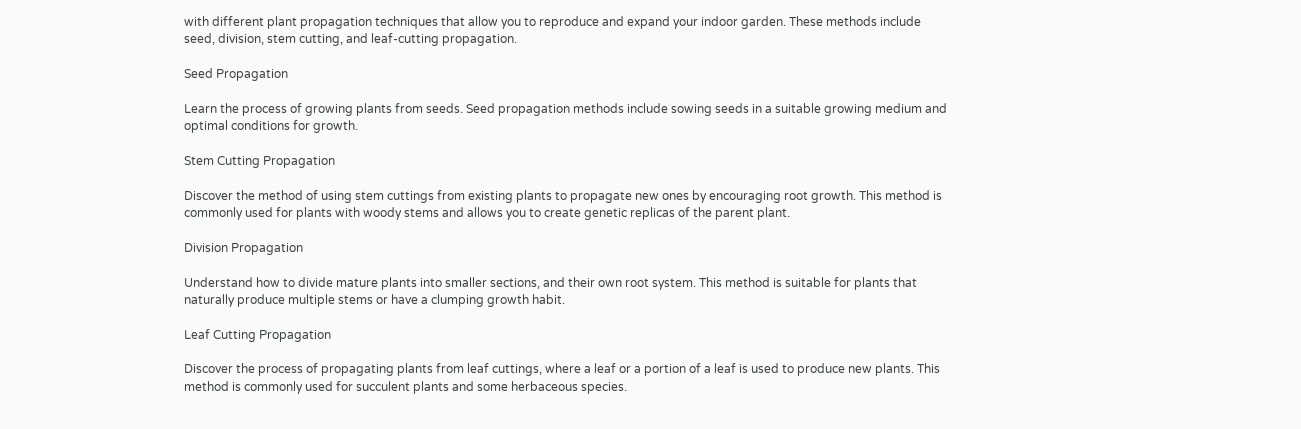with different plant propagation techniques that allow you to reproduce and expand your indoor garden. These methods include seed, division, stem cutting, and leaf-cutting propagation.

Seed Propagation

Learn the process of growing plants from seeds. Seed propagation methods include sowing seeds in a suitable growing medium and optimal conditions for growth.

Stem Cutting Propagation

Discover the method of using stem cuttings from existing plants to propagate new ones by encouraging root growth. This method is commonly used for plants with woody stems and allows you to create genetic replicas of the parent plant.

Division Propagation

Understand how to divide mature plants into smaller sections, and their own root system. This method is suitable for plants that naturally produce multiple stems or have a clumping growth habit.

Leaf Cutting Propagation

Discover the process of propagating plants from leaf cuttings, where a leaf or a portion of a leaf is used to produce new plants. This method is commonly used for succulent plants and some herbaceous species.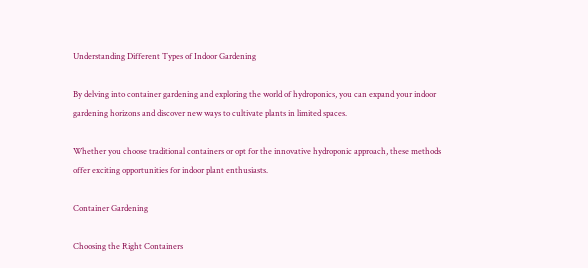Understanding Different Types of Indoor Gardening

By delving into container gardening and exploring the world of hydroponics, you can expand your indoor gardening horizons and discover new ways to cultivate plants in limited spaces.

Whether you choose traditional containers or opt for the innovative hydroponic approach, these methods offer exciting opportunities for indoor plant enthusiasts.

Container Gardening

Choosing the Right Containers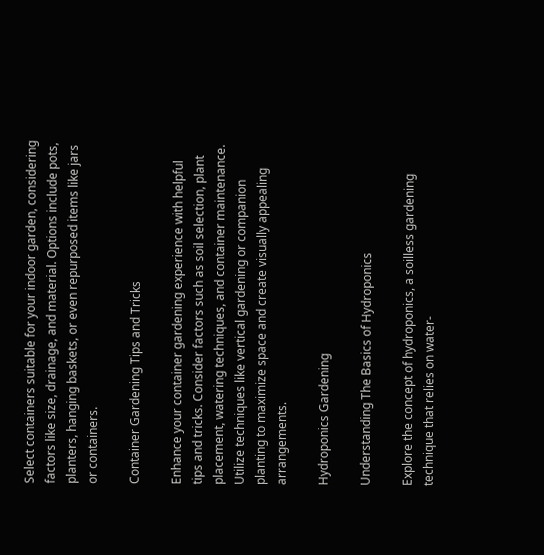Select containers suitable for your indoor garden, considering factors like size, drainage, and material. Options include pots, planters, hanging baskets, or even repurposed items like jars or containers.

Container Gardening Tips and Tricks

Enhance your container gardening experience with helpful tips and tricks. Consider factors such as soil selection, plant placement, watering techniques, and container maintenance. Utilize techniques like vertical gardening or companion planting to maximize space and create visually appealing arrangements.

Hydroponics Gardening

Understanding The Basics of Hydroponics

Explore the concept of hydroponics, a soilless gardening technique that relies on water-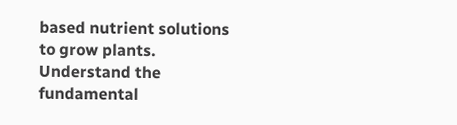based nutrient solutions to grow plants. Understand the fundamental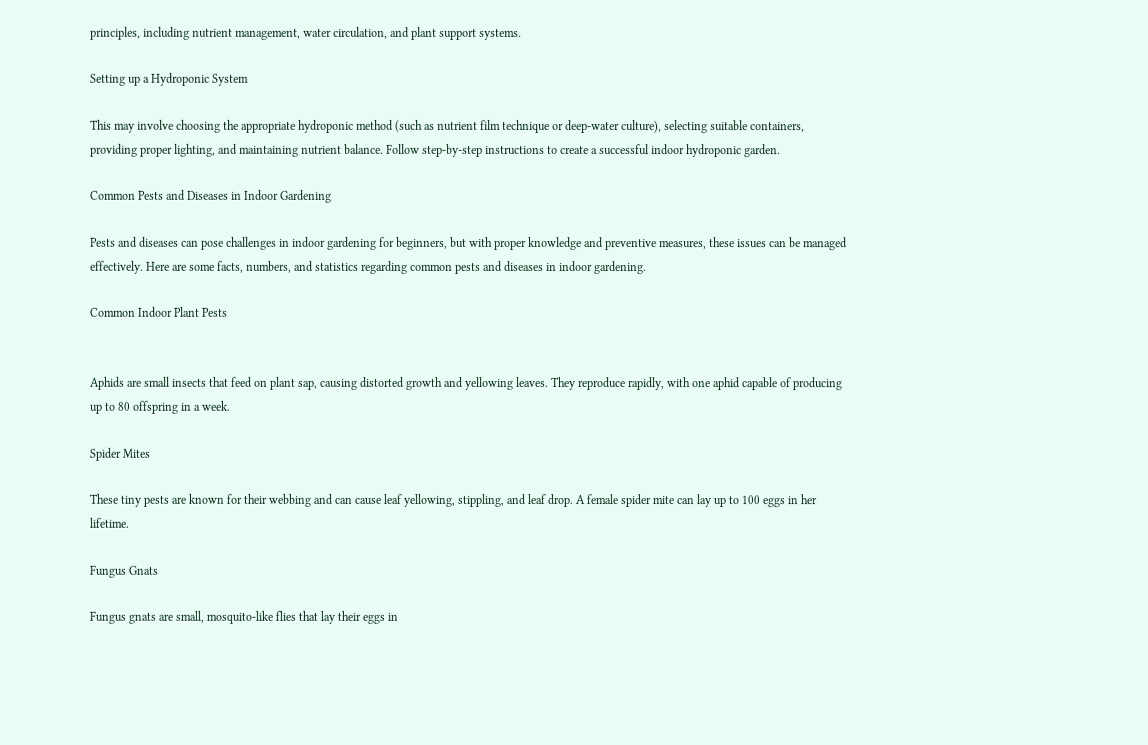principles, including nutrient management, water circulation, and plant support systems.

Setting up a Hydroponic System

This may involve choosing the appropriate hydroponic method (such as nutrient film technique or deep-water culture), selecting suitable containers, providing proper lighting, and maintaining nutrient balance. Follow step-by-step instructions to create a successful indoor hydroponic garden.

Common Pests and Diseases in Indoor Gardening

Pests and diseases can pose challenges in indoor gardening for beginners, but with proper knowledge and preventive measures, these issues can be managed effectively. Here are some facts, numbers, and statistics regarding common pests and diseases in indoor gardening.

Common Indoor Plant Pests


Aphids are small insects that feed on plant sap, causing distorted growth and yellowing leaves. They reproduce rapidly, with one aphid capable of producing up to 80 offspring in a week.

Spider Mites

These tiny pests are known for their webbing and can cause leaf yellowing, stippling, and leaf drop. A female spider mite can lay up to 100 eggs in her lifetime.

Fungus Gnats

Fungus gnats are small, mosquito-like flies that lay their eggs in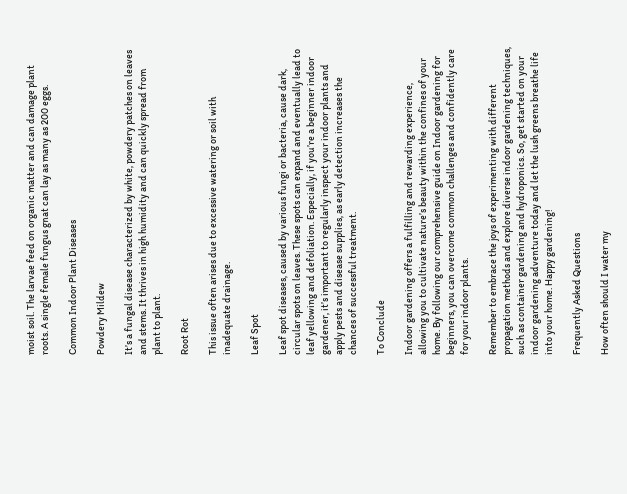moist soil. The larvae feed on organic matter and can damage plant roots. A single female fungus gnat can lay as many as 200 eggs.

Common Indoor Plant Diseases

Powdery Mildew

It’s a fungal disease characterized by white, powdery patches on leaves and stems. It thrives in high humidity and can quickly spread from plant to plant.

Root Rot

This issue often arises due to excessive watering or soil with inadequate drainage.

Leaf Spot

Leaf spot diseases, caused by various fungi or bacteria, cause dark, circular spots on leaves. These spots can expand and eventually lead to leaf yellowing and defoliation. Especially, if you’re a beginner indoor gardener, it’s important to regularly inspect your indoor plants and apply pests and disease supplies, as early detection increases the chances of successful treatment.

To Conclude

Indoor gardening offers a fulfilling and rewarding experience, allowing you to cultivate nature’s beauty within the confines of your home. By following our comprehensive guide on Indoor gardening for beginners, you can overcome common challenges and confidently care for your indoor plants.

Remember to embrace the joys of experimenting with different propagation methods and explore diverse indoor gardening techniques, such as container gardening and hydroponics. So, get started on your indoor gardening adventure today and let the lush greens breathe life into your home. Happy gardening!

Frequently Asked Questions

How often should I water my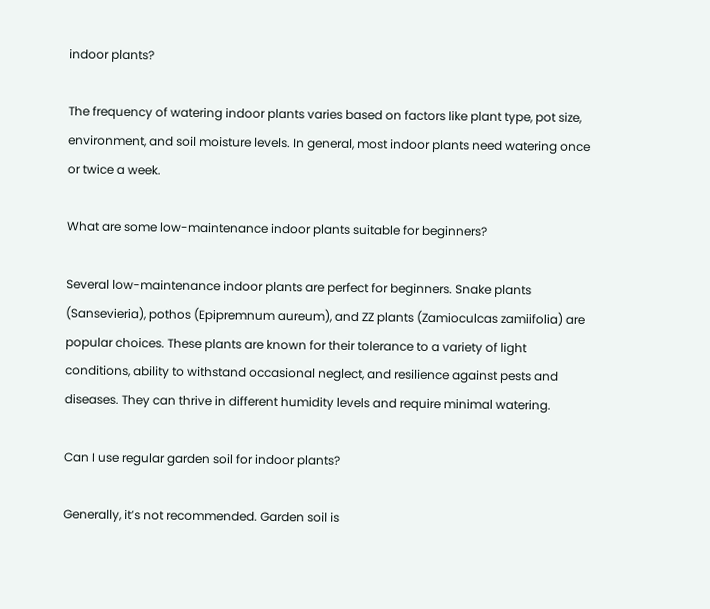indoor plants?

The frequency of watering indoor plants varies based on factors like plant type, pot size, environment, and soil moisture levels. In general, most indoor plants need watering once or twice a week.

What are some low-maintenance indoor plants suitable for beginners?

Several low-maintenance indoor plants are perfect for beginners. Snake plants (Sansevieria), pothos (Epipremnum aureum), and ZZ plants (Zamioculcas zamiifolia) are popular choices. These plants are known for their tolerance to a variety of light conditions, ability to withstand occasional neglect, and resilience against pests and diseases. They can thrive in different humidity levels and require minimal watering.

Can I use regular garden soil for indoor plants?

Generally, it’s not recommended. Garden soil is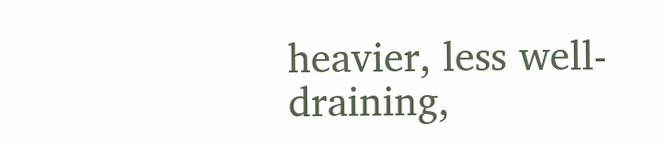heavier, less well-draining,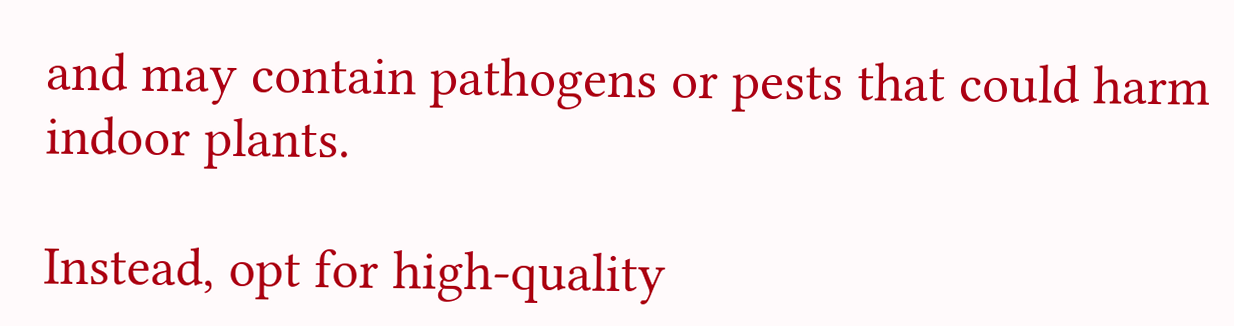and may contain pathogens or pests that could harm indoor plants.

Instead, opt for high-quality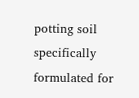potting soil specifically formulated for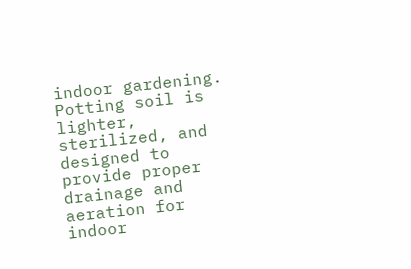indoor gardening. Potting soil is lighter, sterilized, and designed to provide proper drainage and aeration for indoor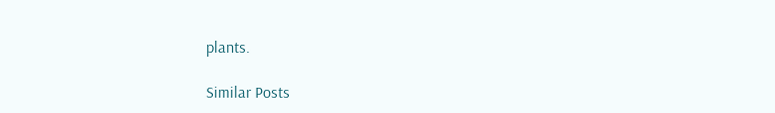plants.

Similar Posts